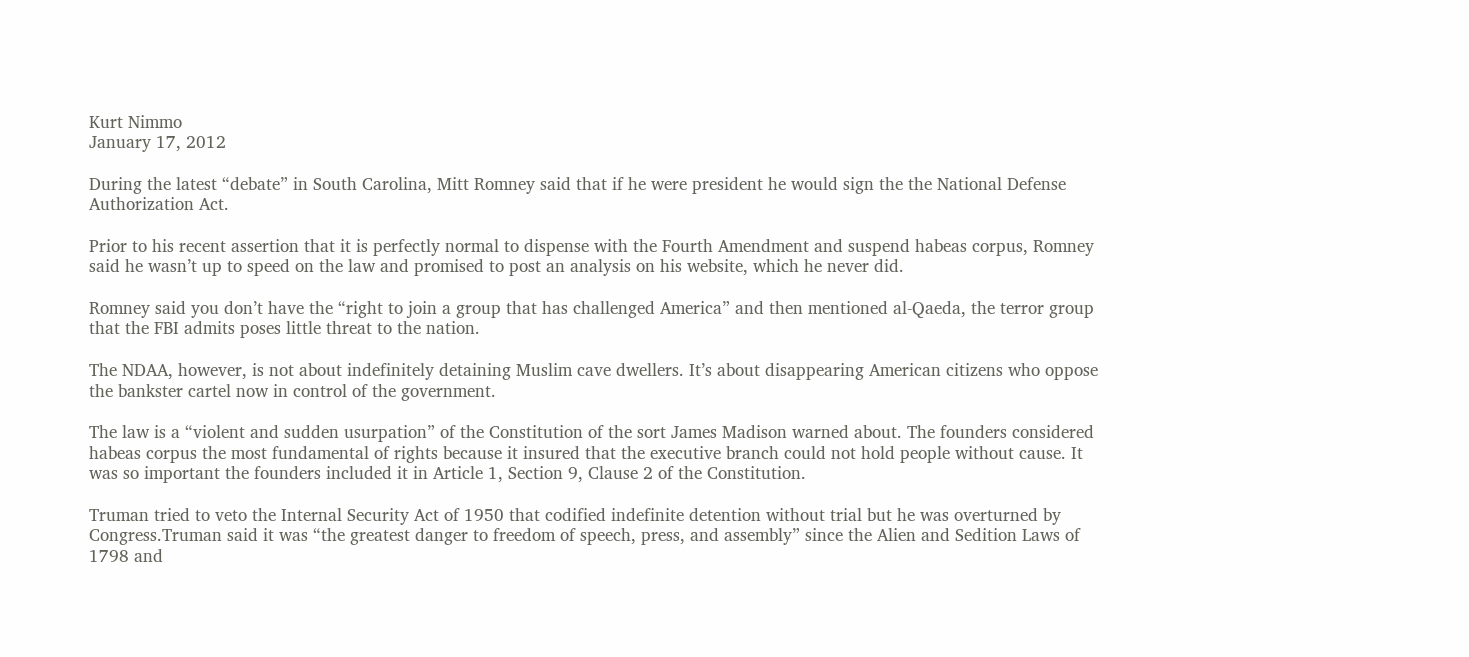Kurt Nimmo
January 17, 2012

During the latest “debate” in South Carolina, Mitt Romney said that if he were president he would sign the the National Defense Authorization Act.

Prior to his recent assertion that it is perfectly normal to dispense with the Fourth Amendment and suspend habeas corpus, Romney said he wasn’t up to speed on the law and promised to post an analysis on his website, which he never did.

Romney said you don’t have the “right to join a group that has challenged America” and then mentioned al-Qaeda, the terror group that the FBI admits poses little threat to the nation.

The NDAA, however, is not about indefinitely detaining Muslim cave dwellers. It’s about disappearing American citizens who oppose the bankster cartel now in control of the government.

The law is a “violent and sudden usurpation” of the Constitution of the sort James Madison warned about. The founders considered habeas corpus the most fundamental of rights because it insured that the executive branch could not hold people without cause. It was so important the founders included it in Article 1, Section 9, Clause 2 of the Constitution.

Truman tried to veto the Internal Security Act of 1950 that codified indefinite detention without trial but he was overturned by Congress.Truman said it was “the greatest danger to freedom of speech, press, and assembly” since the Alien and Sedition Laws of 1798 and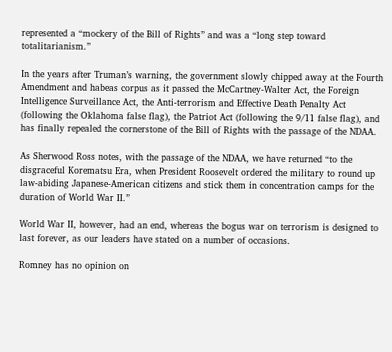represented a “mockery of the Bill of Rights” and was a “long step toward totalitarianism.”

In the years after Truman’s warning, the government slowly chipped away at the Fourth Amendment and habeas corpus as it passed the McCartney-Walter Act, the Foreign Intelligence Surveillance Act, the Anti-terrorism and Effective Death Penalty Act (following the Oklahoma false flag), the Patriot Act (following the 9/11 false flag), and has finally repealed the cornerstone of the Bill of Rights with the passage of the NDAA.

As Sherwood Ross notes, with the passage of the NDAA, we have returned “to the disgraceful Korematsu Era, when President Roosevelt ordered the military to round up law-abiding Japanese-American citizens and stick them in concentration camps for the duration of World War II.”

World War II, however, had an end, whereas the bogus war on terrorism is designed to last forever, as our leaders have stated on a number of occasions.

Romney has no opinion on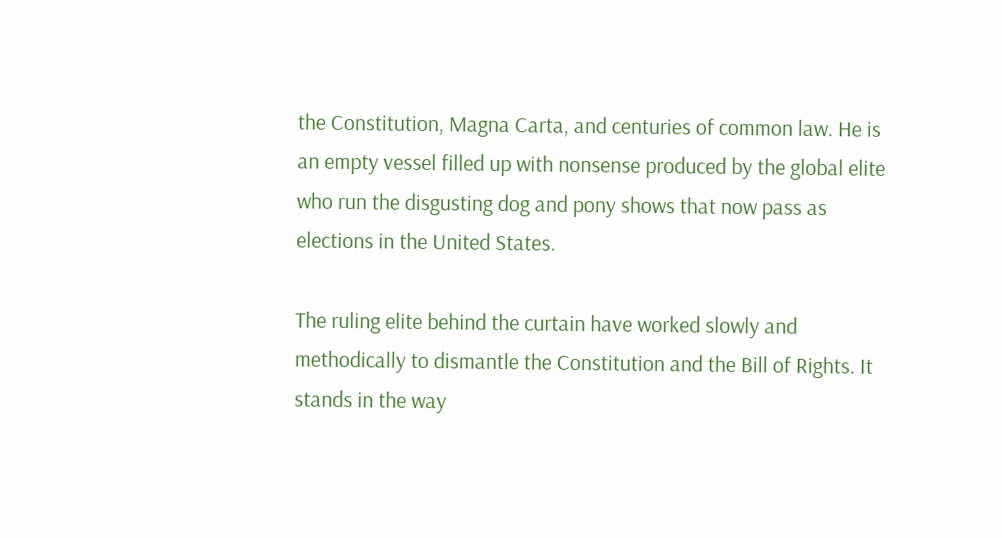the Constitution, Magna Carta, and centuries of common law. He is an empty vessel filled up with nonsense produced by the global elite who run the disgusting dog and pony shows that now pass as elections in the United States.

The ruling elite behind the curtain have worked slowly and methodically to dismantle the Constitution and the Bill of Rights. It stands in the way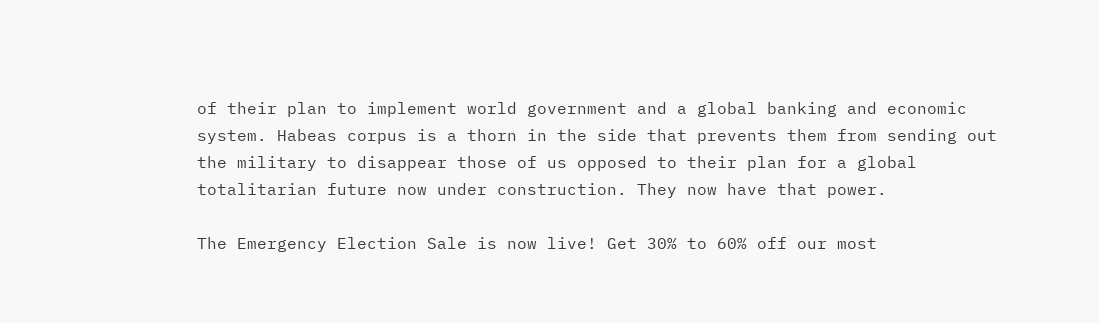of their plan to implement world government and a global banking and economic system. Habeas corpus is a thorn in the side that prevents them from sending out the military to disappear those of us opposed to their plan for a global totalitarian future now under construction. They now have that power.

The Emergency Election Sale is now live! Get 30% to 60% off our most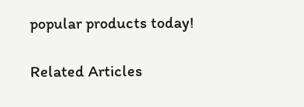popular products today!

Related Articles